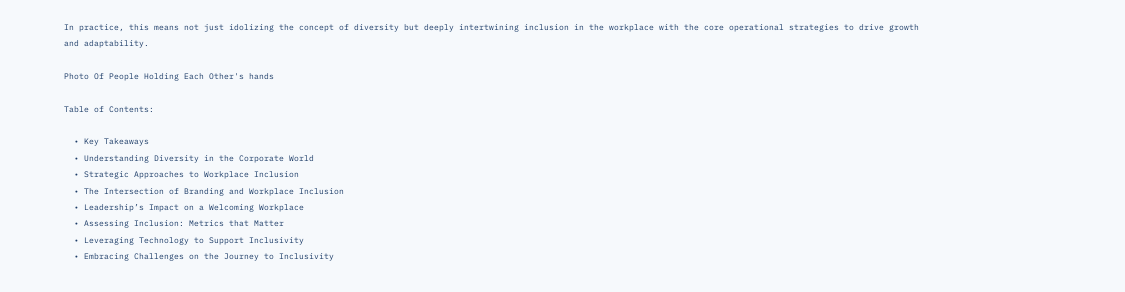In practice, this means not just idolizing the concept of diversity but deeply intertwining inclusion in the workplace with the core operational strategies to drive growth and adaptability.

Photo Of People Holding Each Other's hands

Table of Contents:

  • Key Takeaways
  • Understanding Diversity in the Corporate World
  • Strategic Approaches to Workplace Inclusion
  • The Intersection of Branding and Workplace Inclusion
  • Leadership’s Impact on a Welcoming Workplace
  • Assessing Inclusion: Metrics that Matter
  • Leveraging Technology to Support Inclusivity
  • Embracing Challenges on the Journey to Inclusivity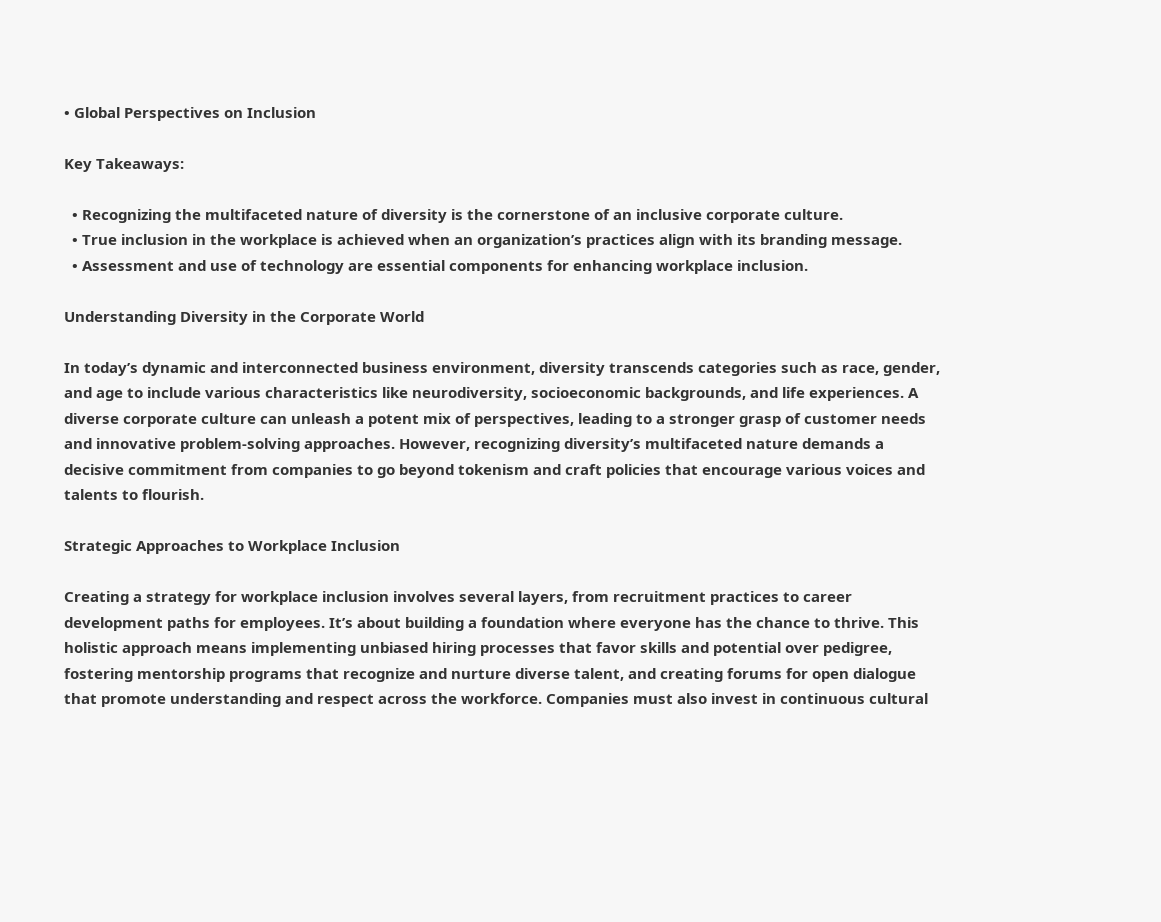• Global Perspectives on Inclusion

Key Takeaways:

  • Recognizing the multifaceted nature of diversity is the cornerstone of an inclusive corporate culture.
  • True inclusion in the workplace is achieved when an organization’s practices align with its branding message.
  • Assessment and use of technology are essential components for enhancing workplace inclusion.

Understanding Diversity in the Corporate World

In today’s dynamic and interconnected business environment, diversity transcends categories such as race, gender, and age to include various characteristics like neurodiversity, socioeconomic backgrounds, and life experiences. A diverse corporate culture can unleash a potent mix of perspectives, leading to a stronger grasp of customer needs and innovative problem-solving approaches. However, recognizing diversity’s multifaceted nature demands a decisive commitment from companies to go beyond tokenism and craft policies that encourage various voices and talents to flourish.

Strategic Approaches to Workplace Inclusion

Creating a strategy for workplace inclusion involves several layers, from recruitment practices to career development paths for employees. It’s about building a foundation where everyone has the chance to thrive. This holistic approach means implementing unbiased hiring processes that favor skills and potential over pedigree, fostering mentorship programs that recognize and nurture diverse talent, and creating forums for open dialogue that promote understanding and respect across the workforce. Companies must also invest in continuous cultural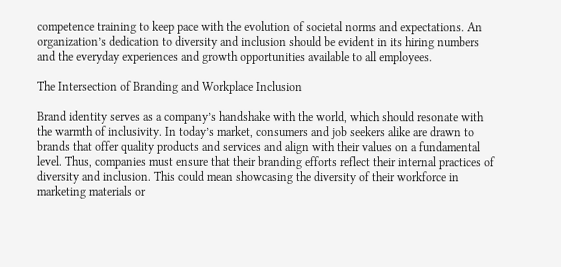competence training to keep pace with the evolution of societal norms and expectations. An organization’s dedication to diversity and inclusion should be evident in its hiring numbers and the everyday experiences and growth opportunities available to all employees.

The Intersection of Branding and Workplace Inclusion

Brand identity serves as a company’s handshake with the world, which should resonate with the warmth of inclusivity. In today’s market, consumers and job seekers alike are drawn to brands that offer quality products and services and align with their values on a fundamental level. Thus, companies must ensure that their branding efforts reflect their internal practices of diversity and inclusion. This could mean showcasing the diversity of their workforce in marketing materials or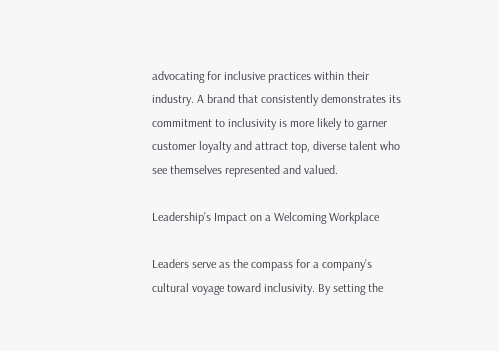advocating for inclusive practices within their industry. A brand that consistently demonstrates its commitment to inclusivity is more likely to garner customer loyalty and attract top, diverse talent who see themselves represented and valued.

Leadership’s Impact on a Welcoming Workplace

Leaders serve as the compass for a company’s cultural voyage toward inclusivity. By setting the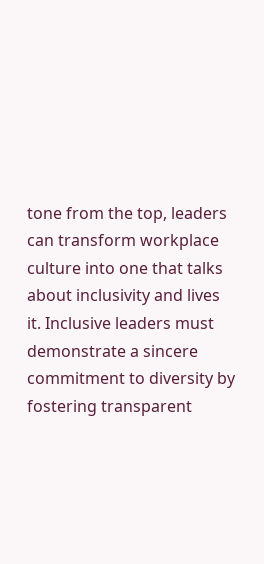tone from the top, leaders can transform workplace culture into one that talks about inclusivity and lives it. Inclusive leaders must demonstrate a sincere commitment to diversity by fostering transparent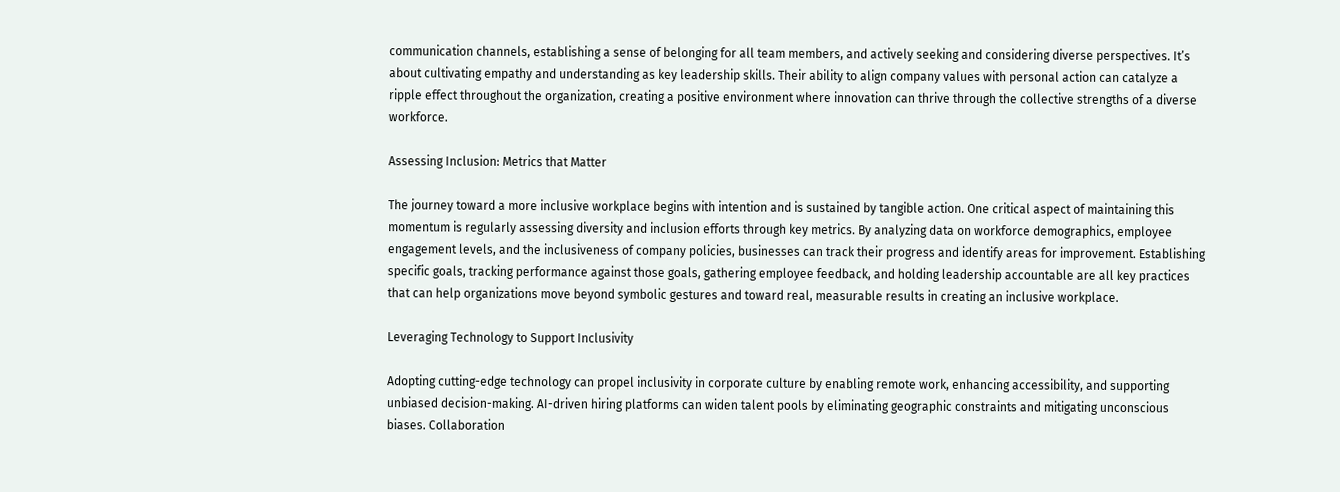communication channels, establishing a sense of belonging for all team members, and actively seeking and considering diverse perspectives. It’s about cultivating empathy and understanding as key leadership skills. Their ability to align company values with personal action can catalyze a ripple effect throughout the organization, creating a positive environment where innovation can thrive through the collective strengths of a diverse workforce.

Assessing Inclusion: Metrics that Matter

The journey toward a more inclusive workplace begins with intention and is sustained by tangible action. One critical aspect of maintaining this momentum is regularly assessing diversity and inclusion efforts through key metrics. By analyzing data on workforce demographics, employee engagement levels, and the inclusiveness of company policies, businesses can track their progress and identify areas for improvement. Establishing specific goals, tracking performance against those goals, gathering employee feedback, and holding leadership accountable are all key practices that can help organizations move beyond symbolic gestures and toward real, measurable results in creating an inclusive workplace.

Leveraging Technology to Support Inclusivity

Adopting cutting-edge technology can propel inclusivity in corporate culture by enabling remote work, enhancing accessibility, and supporting unbiased decision-making. AI-driven hiring platforms can widen talent pools by eliminating geographic constraints and mitigating unconscious biases. Collaboration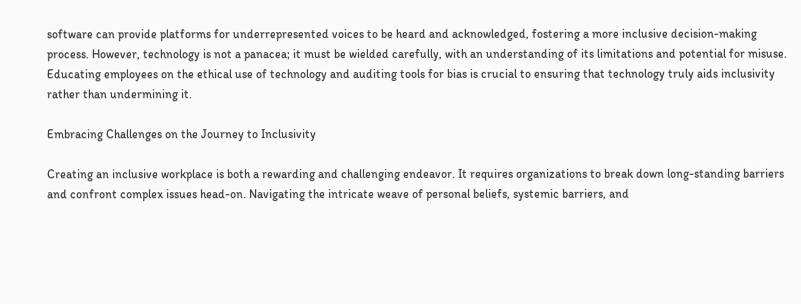software can provide platforms for underrepresented voices to be heard and acknowledged, fostering a more inclusive decision-making process. However, technology is not a panacea; it must be wielded carefully, with an understanding of its limitations and potential for misuse. Educating employees on the ethical use of technology and auditing tools for bias is crucial to ensuring that technology truly aids inclusivity rather than undermining it.

Embracing Challenges on the Journey to Inclusivity

Creating an inclusive workplace is both a rewarding and challenging endeavor. It requires organizations to break down long-standing barriers and confront complex issues head-on. Navigating the intricate weave of personal beliefs, systemic barriers, and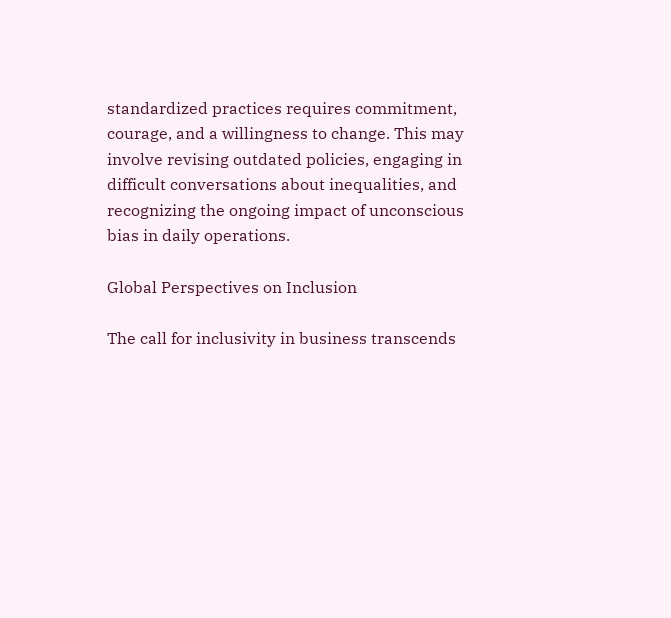standardized practices requires commitment, courage, and a willingness to change. This may involve revising outdated policies, engaging in difficult conversations about inequalities, and recognizing the ongoing impact of unconscious bias in daily operations.

Global Perspectives on Inclusion

The call for inclusivity in business transcends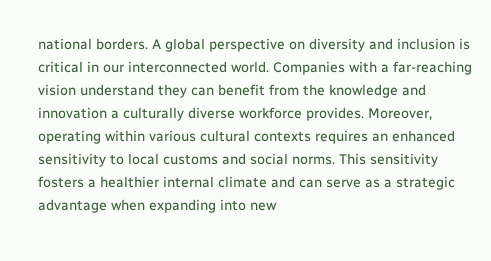national borders. A global perspective on diversity and inclusion is critical in our interconnected world. Companies with a far-reaching vision understand they can benefit from the knowledge and innovation a culturally diverse workforce provides. Moreover, operating within various cultural contexts requires an enhanced sensitivity to local customs and social norms. This sensitivity fosters a healthier internal climate and can serve as a strategic advantage when expanding into new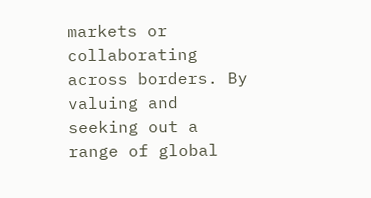markets or collaborating across borders. By valuing and seeking out a range of global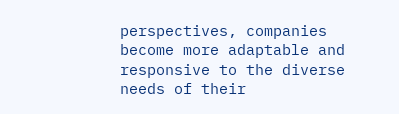perspectives, companies become more adaptable and responsive to the diverse needs of their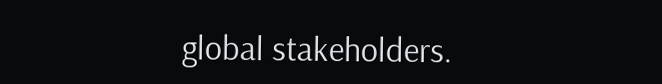global stakeholders.